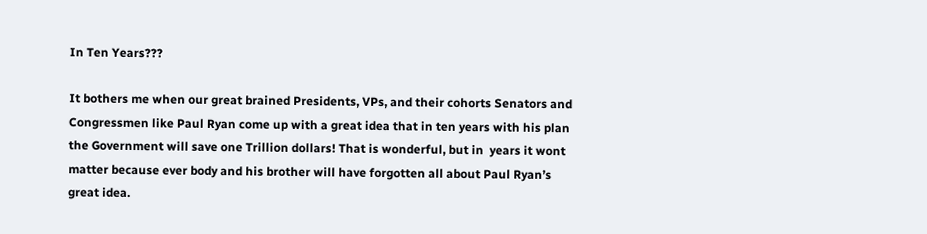In Ten Years???

It bothers me when our great brained Presidents, VPs, and their cohorts Senators and Congressmen like Paul Ryan come up with a great idea that in ten years with his plan the Government will save one Trillion dollars! That is wonderful, but in  years it wont matter because ever body and his brother will have forgotten all about Paul Ryan’s great idea.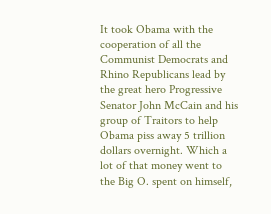It took Obama with the cooperation of all the Communist Democrats and Rhino Republicans lead by the great hero Progressive Senator John McCain and his group of Traitors to help Obama piss away 5 trillion dollars overnight. Which a lot of that money went to the Big O. spent on himself,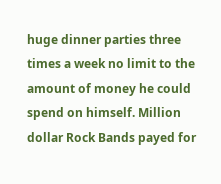huge dinner parties three times a week no limit to the amount of money he could spend on himself. Million dollar Rock Bands payed for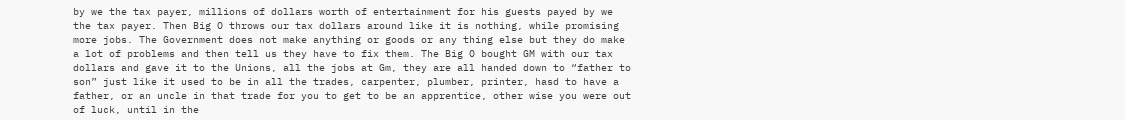by we the tax payer, millions of dollars worth of entertainment for his guests payed by we the tax payer. Then Big O throws our tax dollars around like it is nothing, while promising more jobs. The Government does not make anything or goods or any thing else but they do make a lot of problems and then tell us they have to fix them. The Big O bought GM with our tax dollars and gave it to the Unions, all the jobs at Gm, they are all handed down to “father to son” just like it used to be in all the trades, carpenter, plumber, printer, hasd to have a father, or an uncle in that trade for you to get to be an apprentice, other wise you were out of luck, until in the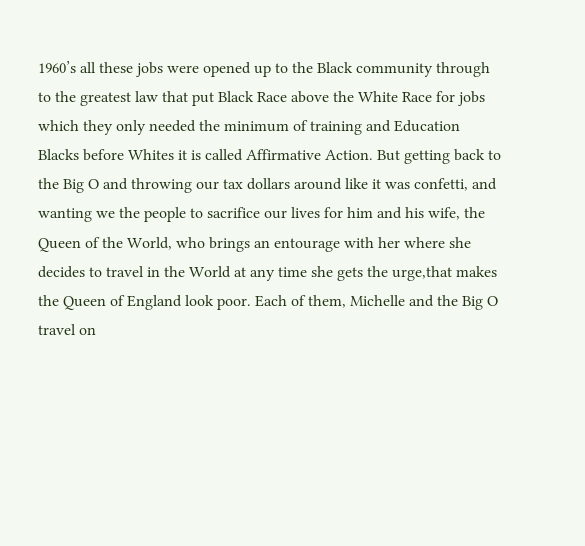1960’s all these jobs were opened up to the Black community through to the greatest law that put Black Race above the White Race for jobs which they only needed the minimum of training and Education Blacks before Whites it is called Affirmative Action. But getting back to the Big O and throwing our tax dollars around like it was confetti, and wanting we the people to sacrifice our lives for him and his wife, the Queen of the World, who brings an entourage with her where she decides to travel in the World at any time she gets the urge,that makes the Queen of England look poor. Each of them, Michelle and the Big O travel on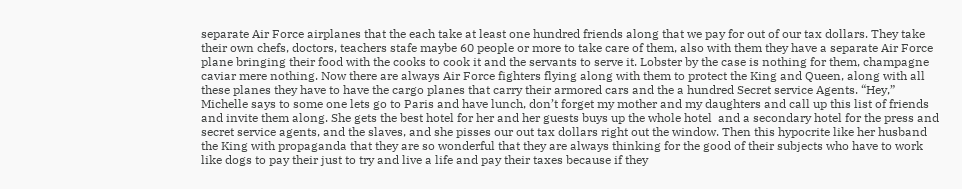separate Air Force airplanes that the each take at least one hundred friends along that we pay for out of our tax dollars. They take their own chefs, doctors, teachers stafe maybe 60 people or more to take care of them, also with them they have a separate Air Force plane bringing their food with the cooks to cook it and the servants to serve it. Lobster by the case is nothing for them, champagne caviar mere nothing. Now there are always Air Force fighters flying along with them to protect the King and Queen, along with all these planes they have to have the cargo planes that carry their armored cars and the a hundred Secret service Agents. “Hey,” Michelle says to some one lets go to Paris and have lunch, don’t forget my mother and my daughters and call up this list of friends  and invite them along. She gets the best hotel for her and her guests buys up the whole hotel  and a secondary hotel for the press and secret service agents, and the slaves, and she pisses our out tax dollars right out the window. Then this hypocrite like her husband the King with propaganda that they are so wonderful that they are always thinking for the good of their subjects who have to work like dogs to pay their just to try and live a life and pay their taxes because if they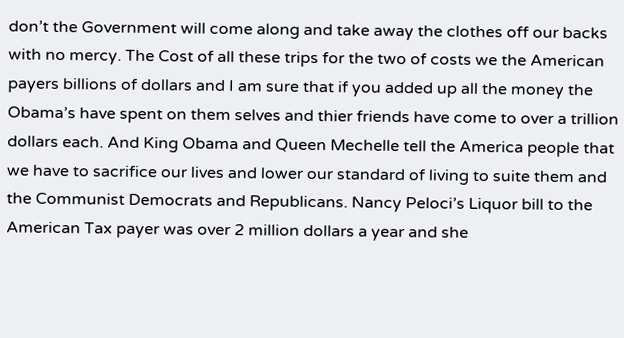don’t the Government will come along and take away the clothes off our backs with no mercy. The Cost of all these trips for the two of costs we the American payers billions of dollars and I am sure that if you added up all the money the Obama’s have spent on them selves and thier friends have come to over a trillion dollars each. And King Obama and Queen Mechelle tell the America people that we have to sacrifice our lives and lower our standard of living to suite them and the Communist Democrats and Republicans. Nancy Peloci’s Liquor bill to the American Tax payer was over 2 million dollars a year and she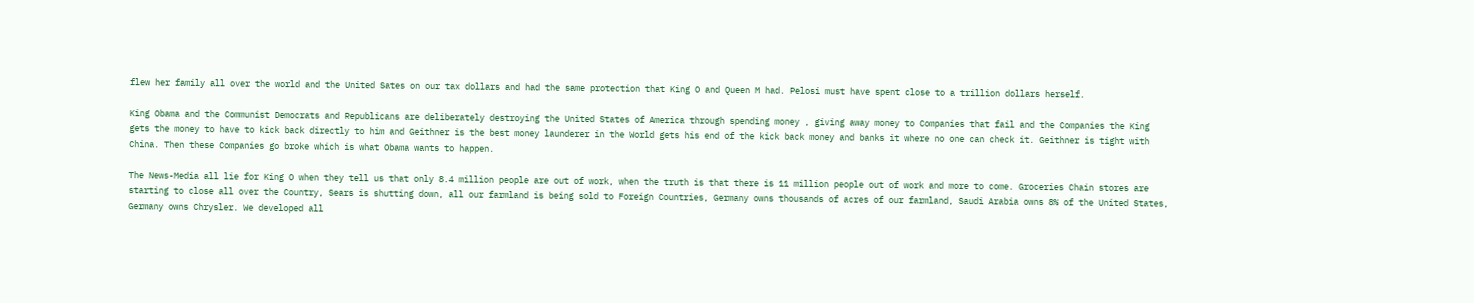flew her family all over the world and the United Sates on our tax dollars and had the same protection that King O and Queen M had. Pelosi must have spent close to a trillion dollars herself.

King Obama and the Communist Democrats and Republicans are deliberately destroying the United States of America through spending money , giving away money to Companies that fail and the Companies the King gets the money to have to kick back directly to him and Geithner is the best money launderer in the World gets his end of the kick back money and banks it where no one can check it. Geithner is tight with China. Then these Companies go broke which is what Obama wants to happen.

The News-Media all lie for King O when they tell us that only 8.4 million people are out of work, when the truth is that there is 11 million people out of work and more to come. Groceries Chain stores are starting to close all over the Country, Sears is shutting down, all our farmland is being sold to Foreign Countries, Germany owns thousands of acres of our farmland, Saudi Arabia owns 8% of the United States, Germany owns Chrysler. We developed all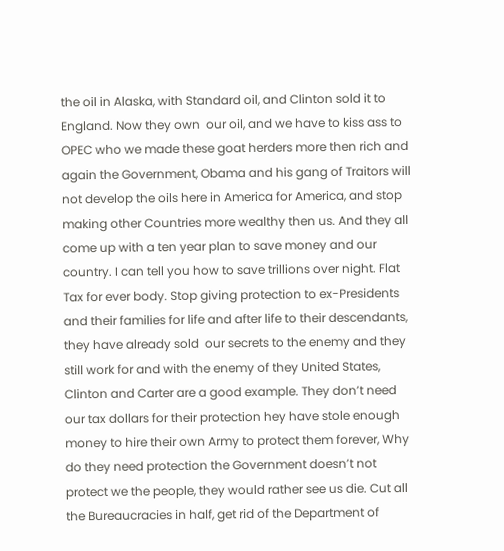the oil in Alaska, with Standard oil, and Clinton sold it to England. Now they own  our oil, and we have to kiss ass to OPEC who we made these goat herders more then rich and again the Government, Obama and his gang of Traitors will not develop the oils here in America for America, and stop making other Countries more wealthy then us. And they all come up with a ten year plan to save money and our country. I can tell you how to save trillions over night. Flat Tax for ever body. Stop giving protection to ex-Presidents and their families for life and after life to their descendants, they have already sold  our secrets to the enemy and they still work for and with the enemy of they United States, Clinton and Carter are a good example. They don’t need our tax dollars for their protection hey have stole enough money to hire their own Army to protect them forever, Why do they need protection the Government doesn’t not protect we the people, they would rather see us die. Cut all the Bureaucracies in half, get rid of the Department of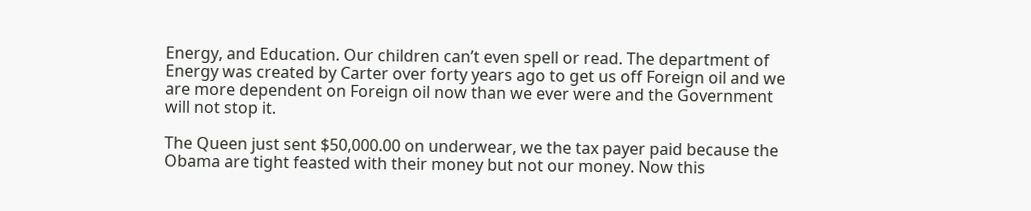Energy, and Education. Our children can’t even spell or read. The department of Energy was created by Carter over forty years ago to get us off Foreign oil and we are more dependent on Foreign oil now than we ever were and the Government will not stop it.

The Queen just sent $50,000.00 on underwear, we the tax payer paid because the Obama are tight feasted with their money but not our money. Now this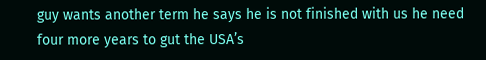guy wants another term he says he is not finished with us he need four more years to gut the USA’s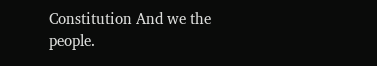Constitution And we the people.